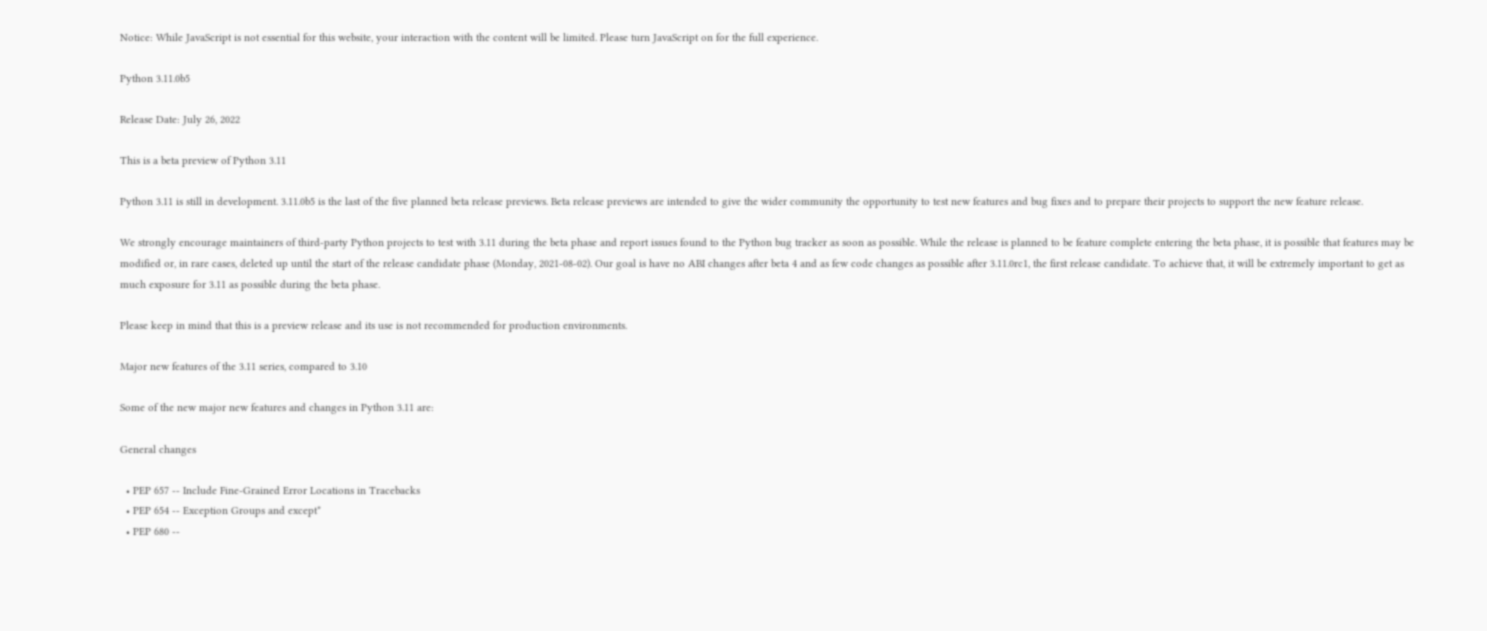Notice: While JavaScript is not essential for this website, your interaction with the content will be limited. Please turn JavaScript on for the full experience.

Python 3.11.0b5

Release Date: July 26, 2022

This is a beta preview of Python 3.11

Python 3.11 is still in development. 3.11.0b5 is the last of the five planned beta release previews. Beta release previews are intended to give the wider community the opportunity to test new features and bug fixes and to prepare their projects to support the new feature release.

We strongly encourage maintainers of third-party Python projects to test with 3.11 during the beta phase and report issues found to the Python bug tracker as soon as possible. While the release is planned to be feature complete entering the beta phase, it is possible that features may be modified or, in rare cases, deleted up until the start of the release candidate phase (Monday, 2021-08-02). Our goal is have no ABI changes after beta 4 and as few code changes as possible after 3.11.0rc1, the first release candidate. To achieve that, it will be extremely important to get as much exposure for 3.11 as possible during the beta phase.

Please keep in mind that this is a preview release and its use is not recommended for production environments.

Major new features of the 3.11 series, compared to 3.10

Some of the new major new features and changes in Python 3.11 are:

General changes

  • PEP 657 -- Include Fine-Grained Error Locations in Tracebacks
  • PEP 654 -- Exception Groups and except*
  • PEP 680 --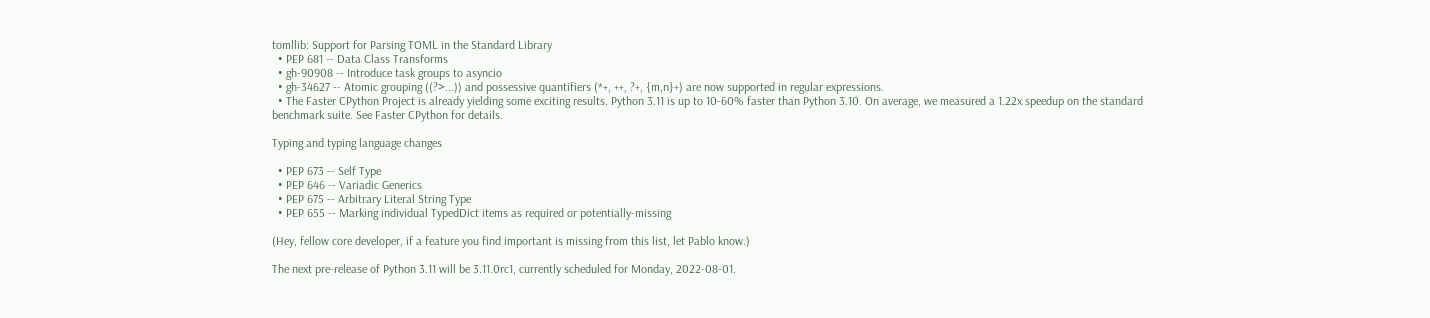tomllib: Support for Parsing TOML in the Standard Library
  • PEP 681 -- Data Class Transforms
  • gh-90908 -- Introduce task groups to asyncio
  • gh-34627 -- Atomic grouping ((?>...)) and possessive quantifiers (*+, ++, ?+, {m,n}+) are now supported in regular expressions.
  • The Faster CPython Project is already yielding some exciting results. Python 3.11 is up to 10-60% faster than Python 3.10. On average, we measured a 1.22x speedup on the standard benchmark suite. See Faster CPython for details.

Typing and typing language changes

  • PEP 673 -- Self Type
  • PEP 646 -- Variadic Generics
  • PEP 675 -- Arbitrary Literal String Type
  • PEP 655 -- Marking individual TypedDict items as required or potentially-missing

(Hey, fellow core developer, if a feature you find important is missing from this list, let Pablo know.)

The next pre-release of Python 3.11 will be 3.11.0rc1, currently scheduled for Monday, 2022-08-01.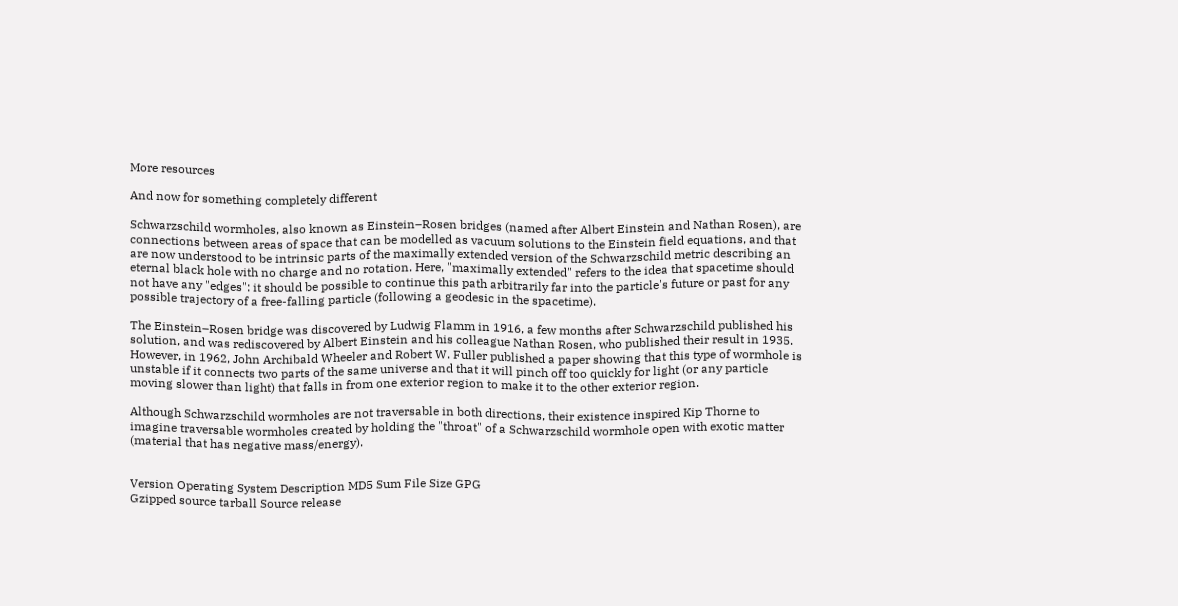More resources

And now for something completely different

Schwarzschild wormholes, also known as Einstein–Rosen bridges (named after Albert Einstein and Nathan Rosen), are connections between areas of space that can be modelled as vacuum solutions to the Einstein field equations, and that are now understood to be intrinsic parts of the maximally extended version of the Schwarzschild metric describing an eternal black hole with no charge and no rotation. Here, "maximally extended" refers to the idea that spacetime should not have any "edges": it should be possible to continue this path arbitrarily far into the particle's future or past for any possible trajectory of a free-falling particle (following a geodesic in the spacetime).

The Einstein–Rosen bridge was discovered by Ludwig Flamm in 1916, a few months after Schwarzschild published his solution, and was rediscovered by Albert Einstein and his colleague Nathan Rosen, who published their result in 1935. However, in 1962, John Archibald Wheeler and Robert W. Fuller published a paper showing that this type of wormhole is unstable if it connects two parts of the same universe and that it will pinch off too quickly for light (or any particle moving slower than light) that falls in from one exterior region to make it to the other exterior region.

Although Schwarzschild wormholes are not traversable in both directions, their existence inspired Kip Thorne to imagine traversable wormholes created by holding the "throat" of a Schwarzschild wormhole open with exotic matter (material that has negative mass/energy).


Version Operating System Description MD5 Sum File Size GPG
Gzipped source tarball Source release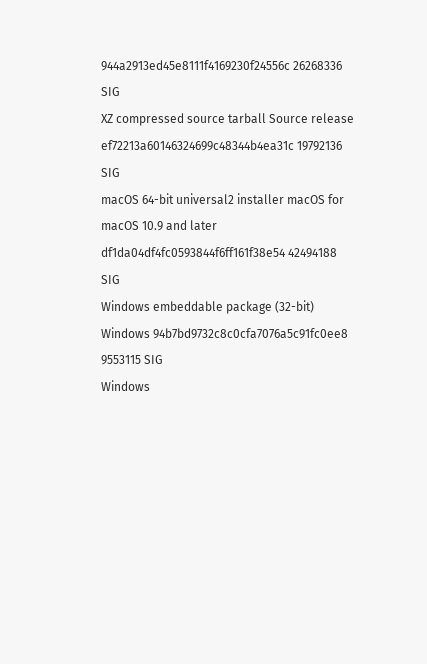944a2913ed45e8111f4169230f24556c 26268336 SIG
XZ compressed source tarball Source release ef72213a60146324699c48344b4ea31c 19792136 SIG
macOS 64-bit universal2 installer macOS for macOS 10.9 and later df1da04df4fc0593844f6ff161f38e54 42494188 SIG
Windows embeddable package (32-bit) Windows 94b7bd9732c8c0cfa7076a5c91fc0ee8 9553115 SIG
Windows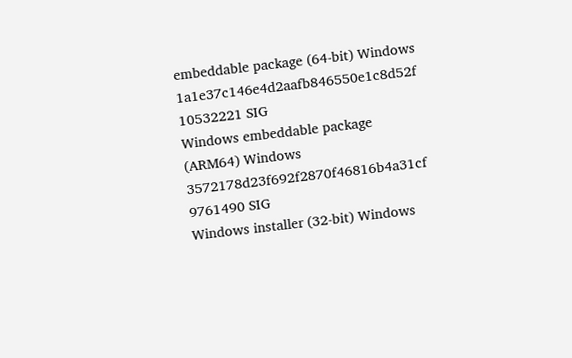embeddable package (64-bit) Windows 1a1e37c146e4d2aafb846550e1c8d52f 10532221 SIG
Windows embeddable package (ARM64) Windows 3572178d23f692f2870f46816b4a31cf 9761490 SIG
Windows installer (32-bit) Windows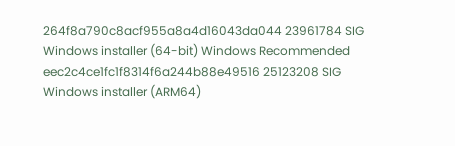264f8a790c8acf955a8a4d16043da044 23961784 SIG
Windows installer (64-bit) Windows Recommended eec2c4ce1fc1f8314f6a244b88e49516 25123208 SIG
Windows installer (ARM64)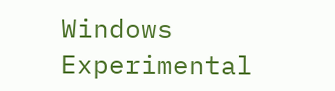Windows Experimental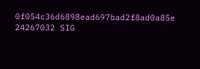0f054c36d6898ead697bad2f8ad0a85e 24267032 SIG